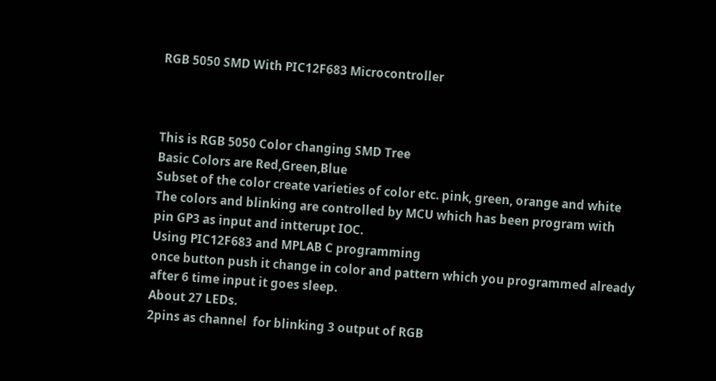RGB 5050 SMD With PIC12F683 Microcontroller



This is RGB 5050 Color changing SMD Tree
Basic Colors are Red,Green,Blue
Subset of the color create varieties of color etc. pink, green, orange and white
The colors and blinking are controlled by MCU which has been program with
pin GP3 as input and intterupt IOC.
Using PIC12F683 and MPLAB C programming
once button push it change in color and pattern which you programmed already
after 6 time input it goes sleep.
About 27 LEDs.
2pins as channel  for blinking 3 output of RGB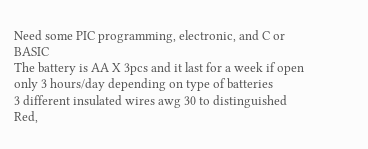Need some PIC programming, electronic, and C or BASIC
The battery is AA X 3pcs and it last for a week if open only 3 hours/day depending on type of batteries
3 different insulated wires awg 30 to distinguished Red,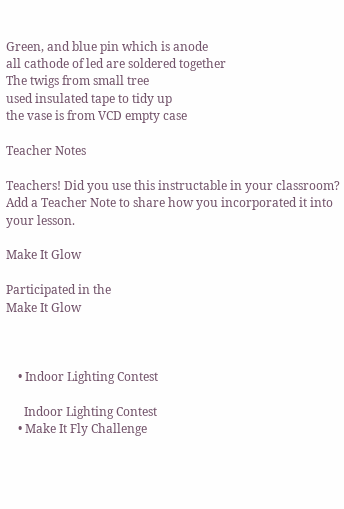Green, and blue pin which is anode
all cathode of led are soldered together
The twigs from small tree
used insulated tape to tidy up
the vase is from VCD empty case

Teacher Notes

Teachers! Did you use this instructable in your classroom?
Add a Teacher Note to share how you incorporated it into your lesson.

Make It Glow

Participated in the
Make It Glow



    • Indoor Lighting Contest

      Indoor Lighting Contest
    • Make It Fly Challenge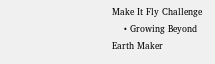Make It Fly Challenge
    • Growing Beyond Earth Maker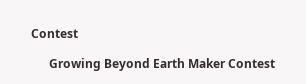Contest

      Growing Beyond Earth Maker Contest